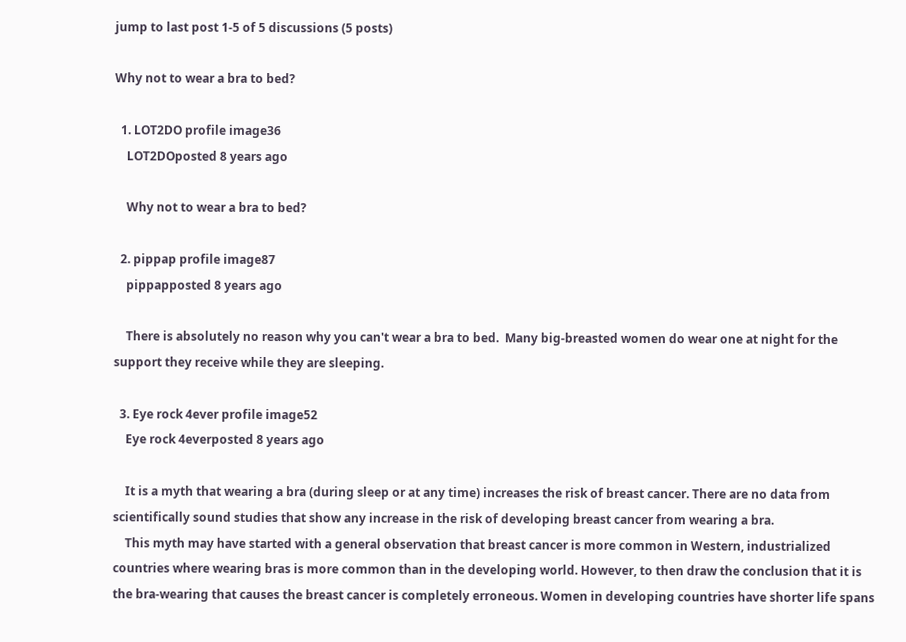jump to last post 1-5 of 5 discussions (5 posts)

Why not to wear a bra to bed?

  1. LOT2DO profile image36
    LOT2DOposted 8 years ago

    Why not to wear a bra to bed?

  2. pippap profile image87
    pippapposted 8 years ago

    There is absolutely no reason why you can't wear a bra to bed.  Many big-breasted women do wear one at night for the support they receive while they are sleeping.

  3. Eye rock 4ever profile image52
    Eye rock 4everposted 8 years ago

    It is a myth that wearing a bra (during sleep or at any time) increases the risk of breast cancer. There are no data from scientifically sound studies that show any increase in the risk of developing breast cancer from wearing a bra.
    This myth may have started with a general observation that breast cancer is more common in Western, industrialized countries where wearing bras is more common than in the developing world. However, to then draw the conclusion that it is the bra-wearing that causes the breast cancer is completely erroneous. Women in developing countries have shorter life spans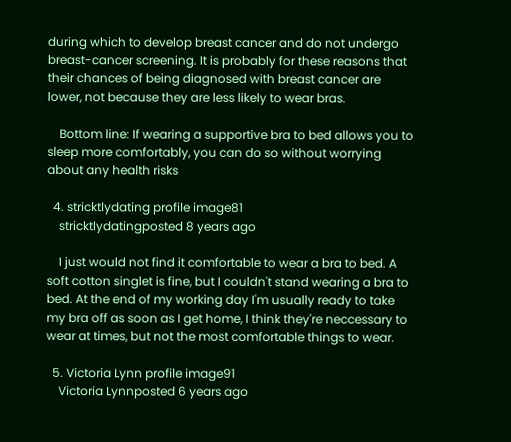during which to develop breast cancer and do not undergo breast-cancer screening. It is probably for these reasons that their chances of being diagnosed with breast cancer are lower, not because they are less likely to wear bras.

    Bottom line: If wearing a supportive bra to bed allows you to sleep more comfortably, you can do so without worrying about any health risks

  4. stricktlydating profile image81
    stricktlydatingposted 8 years ago

    I just would not find it comfortable to wear a bra to bed. A soft cotton singlet is fine, but I couldn't stand wearing a bra to bed. At the end of my working day I'm usually ready to take my bra off as soon as I get home, I think they're neccessary to wear at times, but not the most comfortable things to wear.

  5. Victoria Lynn profile image91
    Victoria Lynnposted 6 years ago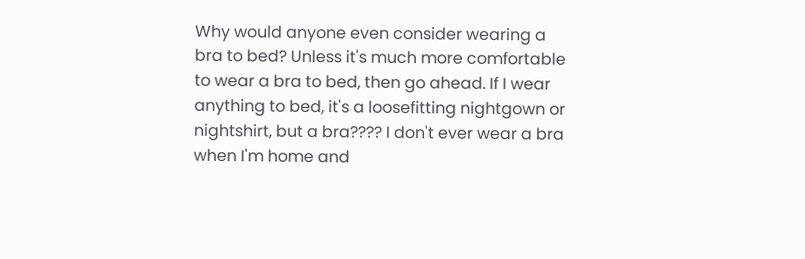Why would anyone even consider wearing a bra to bed? Unless it's much more comfortable to wear a bra to bed, then go ahead. If I wear anything to bed, it's a loosefitting nightgown or nightshirt, but a bra???? I don't ever wear a bra when I'm home and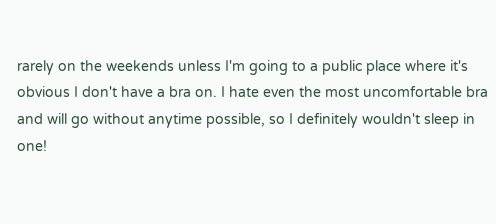rarely on the weekends unless I'm going to a public place where it's obvious I don't have a bra on. I hate even the most uncomfortable bra and will go without anytime possible, so I definitely wouldn't sleep in one!